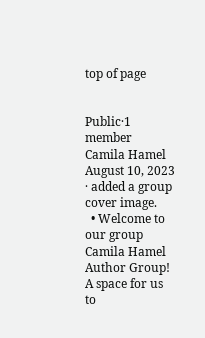top of page


Public·1 member
Camila Hamel
August 10, 2023 · added a group cover image.
  • Welcome to our group Camila Hamel Author Group! A space for us to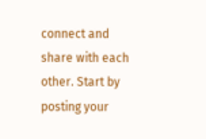connect and share with each other. Start by posting your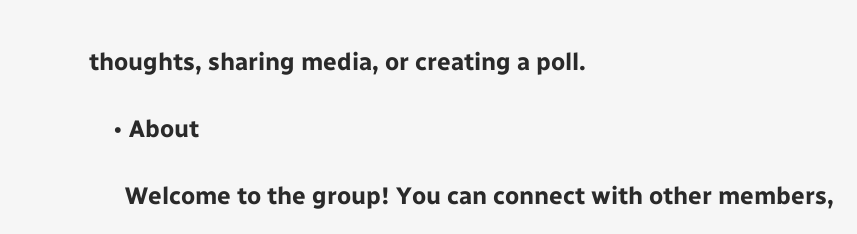thoughts, sharing media, or creating a poll.

    • About

      Welcome to the group! You can connect with other members,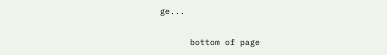ge...

      bottom of page